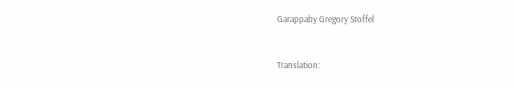Garappaby Gregory Stoffel


Translation: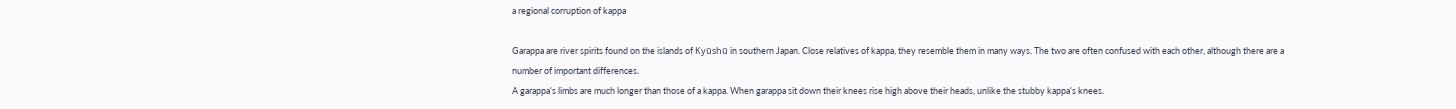a regional corruption of kappa

Garappa are river spirits found on the islands of Kyūshū in southern Japan. Close relatives of kappa, they resemble them in many ways. The two are often confused with each other, although there are a number of important differences.
A garappa’s limbs are much longer than those of a kappa. When garappa sit down their knees rise high above their heads, unlike the stubby kappa’s knees.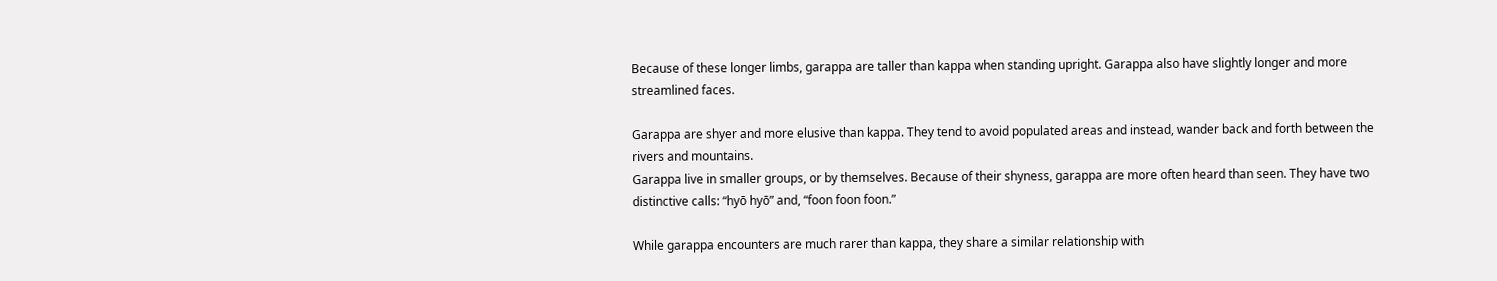Because of these longer limbs, garappa are taller than kappa when standing upright. Garappa also have slightly longer and more streamlined faces.

Garappa are shyer and more elusive than kappa. They tend to avoid populated areas and instead, wander back and forth between the rivers and mountains.
Garappa live in smaller groups, or by themselves. Because of their shyness, garappa are more often heard than seen. They have two distinctive calls: “hyō hyō” and, “foon foon foon.”

While garappa encounters are much rarer than kappa, they share a similar relationship with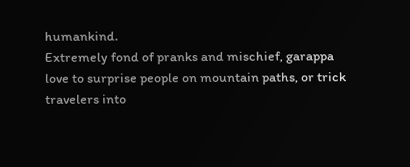humankind.
Extremely fond of pranks and mischief, garappa love to surprise people on mountain paths, or trick travelers into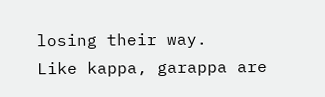losing their way.
Like kappa, garappa are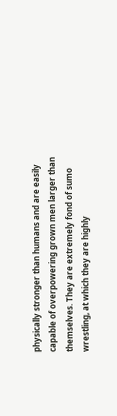physically stronger than humans and are easily capable of overpowering grown men larger than themselves. They are extremely fond of sumo wrestling, at which they are highly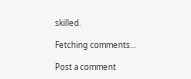skilled.

Fetching comments...

Post a comment